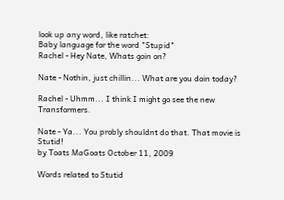look up any word, like ratchet:
Baby language for the word "Stupid"
Rachel - Hey Nate, Whats goin on?

Nate - Nothin, just chillin... What are you doin today?

Rachel - Uhmm... I think I might go see the new Transformers.

Nate - Ya... You probly shouldnt do that. That movie is Stutid!
by Toats MaGoats October 11, 2009

Words related to Stutid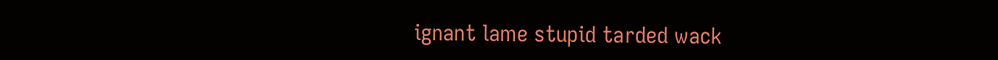ignant lame stupid tarded wack